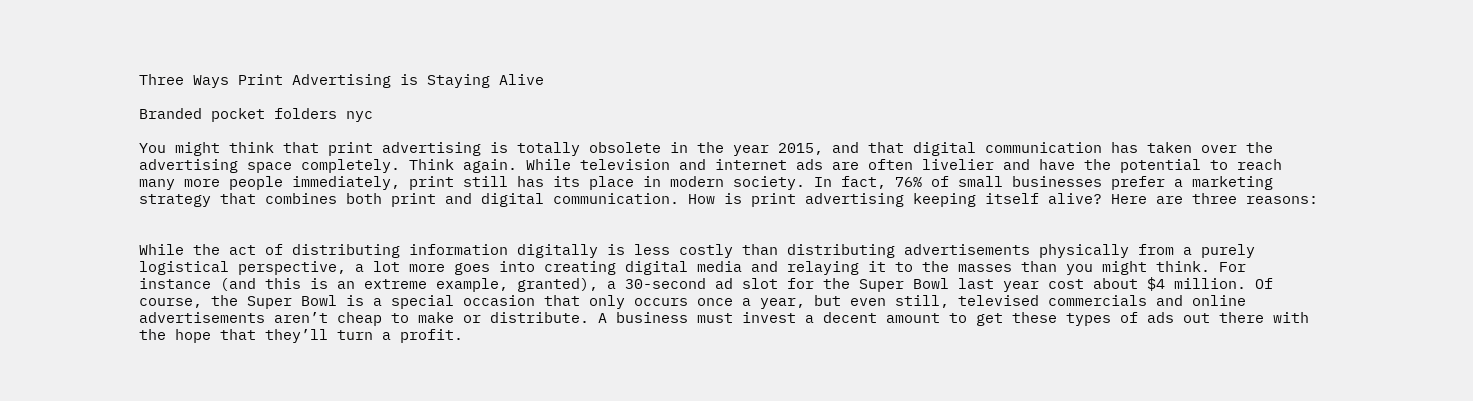Three Ways Print Advertising is Staying Alive

Branded pocket folders nyc

You might think that print advertising is totally obsolete in the year 2015, and that digital communication has taken over the advertising space completely. Think again. While television and internet ads are often livelier and have the potential to reach many more people immediately, print still has its place in modern society. In fact, 76% of small businesses prefer a marketing strategy that combines both print and digital communication. How is print advertising keeping itself alive? Here are three reasons:


While the act of distributing information digitally is less costly than distributing advertisements physically from a purely logistical perspective, a lot more goes into creating digital media and relaying it to the masses than you might think. For instance (and this is an extreme example, granted), a 30-second ad slot for the Super Bowl last year cost about $4 million. Of course, the Super Bowl is a special occasion that only occurs once a year, but even still, televised commercials and online advertisements aren’t cheap to make or distribute. A business must invest a decent amount to get these types of ads out there with the hope that they’ll turn a profit.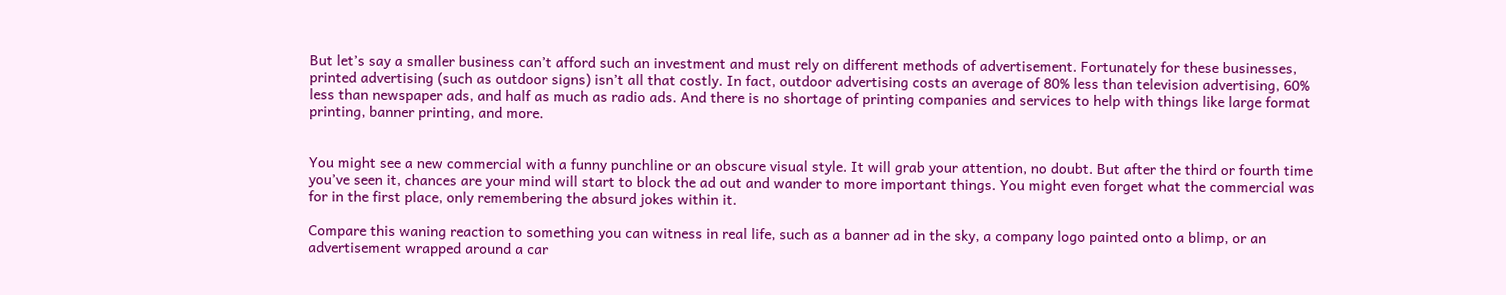But let’s say a smaller business can’t afford such an investment and must rely on different methods of advertisement. Fortunately for these businesses, printed advertising (such as outdoor signs) isn’t all that costly. In fact, outdoor advertising costs an average of 80% less than television advertising, 60% less than newspaper ads, and half as much as radio ads. And there is no shortage of printing companies and services to help with things like large format printing, banner printing, and more.


You might see a new commercial with a funny punchline or an obscure visual style. It will grab your attention, no doubt. But after the third or fourth time you’ve seen it, chances are your mind will start to block the ad out and wander to more important things. You might even forget what the commercial was for in the first place, only remembering the absurd jokes within it.

Compare this waning reaction to something you can witness in real life, such as a banner ad in the sky, a company logo painted onto a blimp, or an advertisement wrapped around a car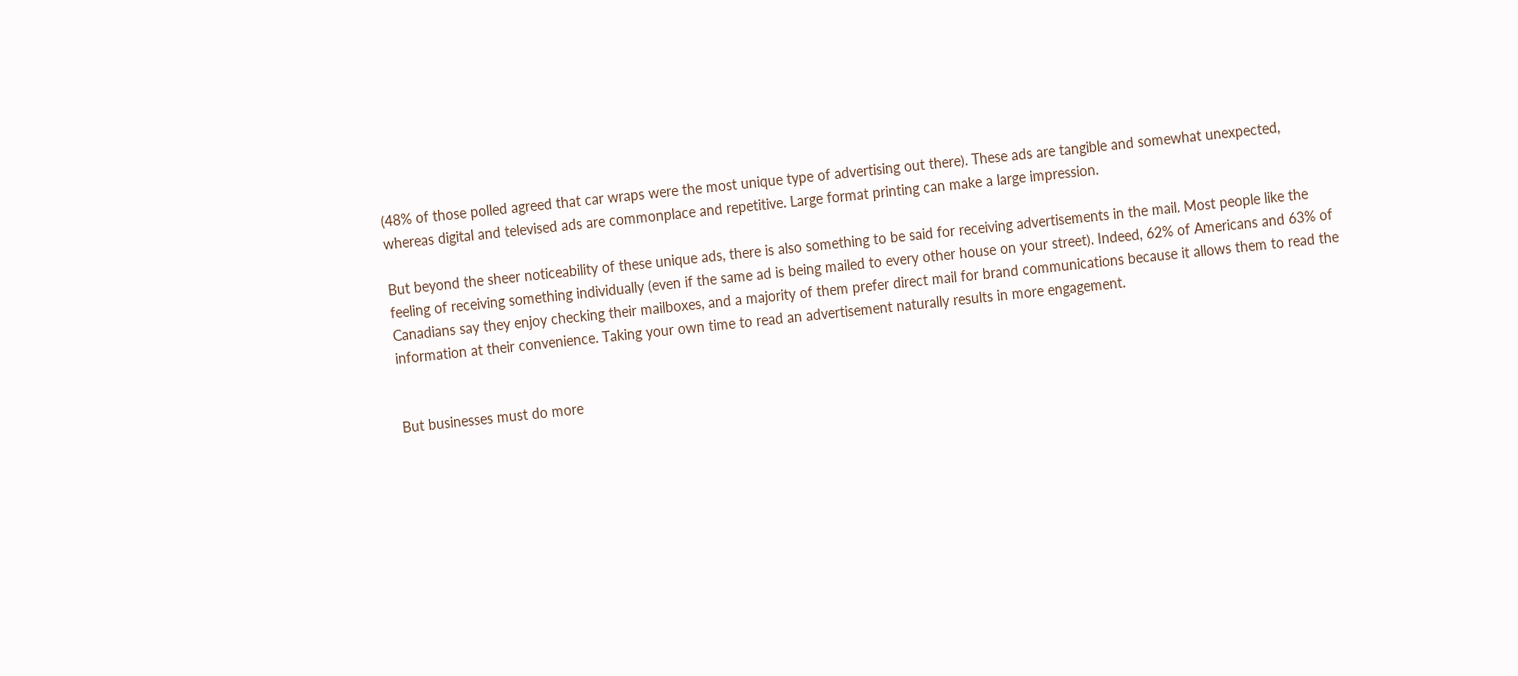(48% of those polled agreed that car wraps were the most unique type of advertising out there). These ads are tangible and somewhat unexpected, whereas digital and televised ads are commonplace and repetitive. Large format printing can make a large impression.

But beyond the sheer noticeability of these unique ads, there is also something to be said for receiving advertisements in the mail. Most people like the feeling of receiving something individually (even if the same ad is being mailed to every other house on your street). Indeed, 62% of Americans and 63% of Canadians say they enjoy checking their mailboxes, and a majority of them prefer direct mail for brand communications because it allows them to read the information at their convenience. Taking your own time to read an advertisement naturally results in more engagement.


But businesses must do more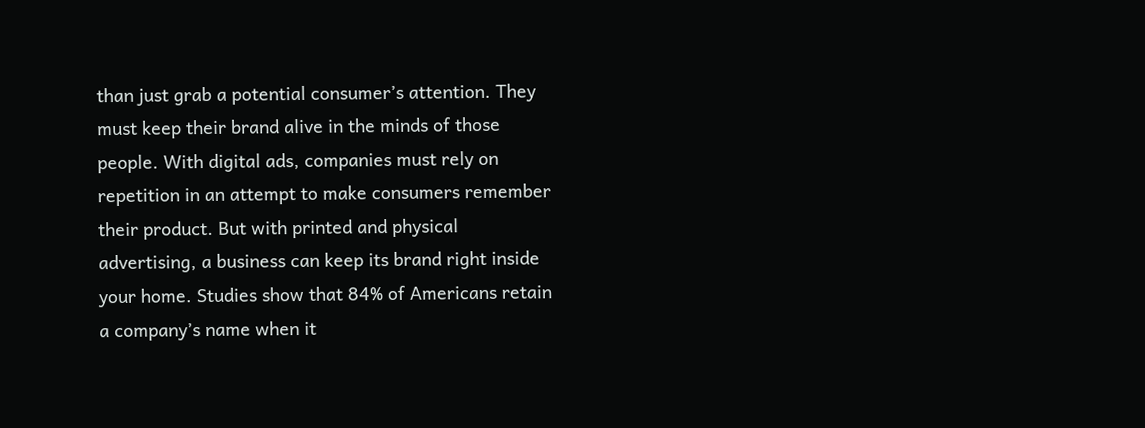than just grab a potential consumer’s attention. They must keep their brand alive in the minds of those people. With digital ads, companies must rely on repetition in an attempt to make consumers remember their product. But with printed and physical advertising, a business can keep its brand right inside your home. Studies show that 84% of Americans retain a company’s name when it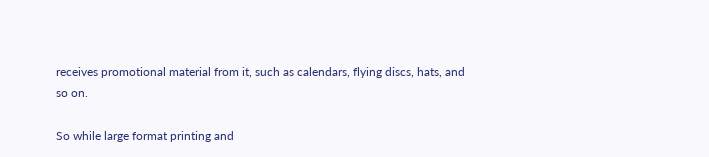receives promotional material from it, such as calendars, flying discs, hats, and so on.

So while large format printing and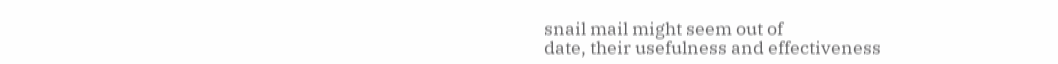snail mail might seem out of
date, their usefulness and effectiveness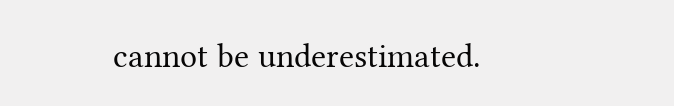cannot be underestimated.